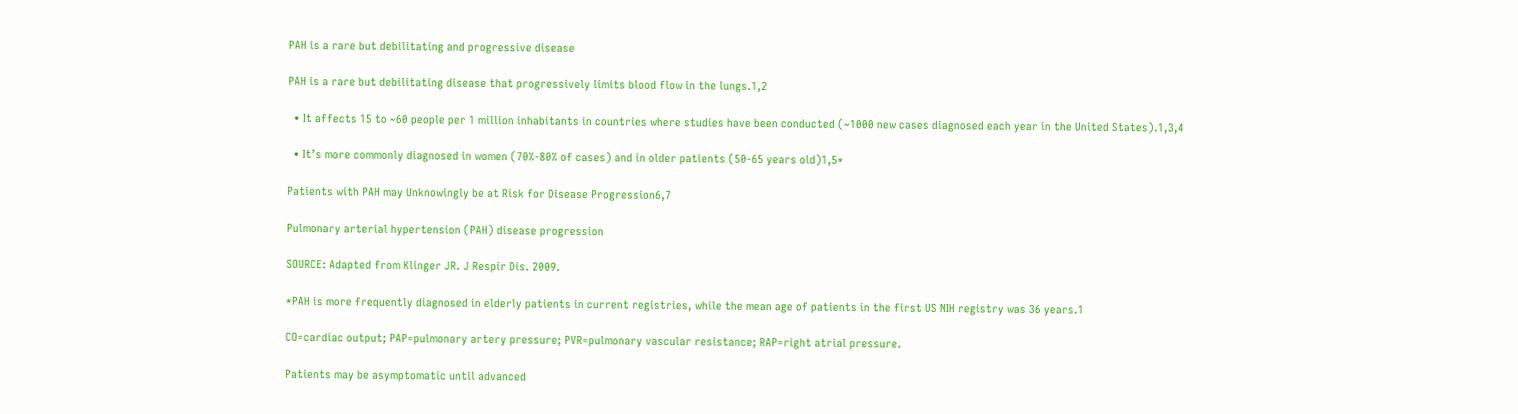PAH is a rare but debilitating and progressive disease

PAH is a rare but debilitating disease that progressively limits blood flow in the lungs.1,2

  • It affects 15 to ~60 people per 1 million inhabitants in countries where studies have been conducted (~1000 new cases diagnosed each year in the United States).1,3,4

  • It’s more commonly diagnosed in women (70%-80% of cases) and in older patients (50-65 years old)1,5*

Patients with PAH may Unknowingly be at Risk for Disease Progression6,7

Pulmonary arterial hypertension (PAH) disease progression

SOURCE: Adapted from Klinger JR. J Respir Dis. 2009.

*PAH is more frequently diagnosed in elderly patients in current registries, while the mean age of patients in the first US NIH registry was 36 years.1

CO=cardiac output; PAP=pulmonary artery pressure; PVR=pulmonary vascular resistance; RAP=right atrial pressure.

Patients may be asymptomatic until advanced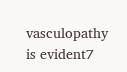vasculopathy is evident7